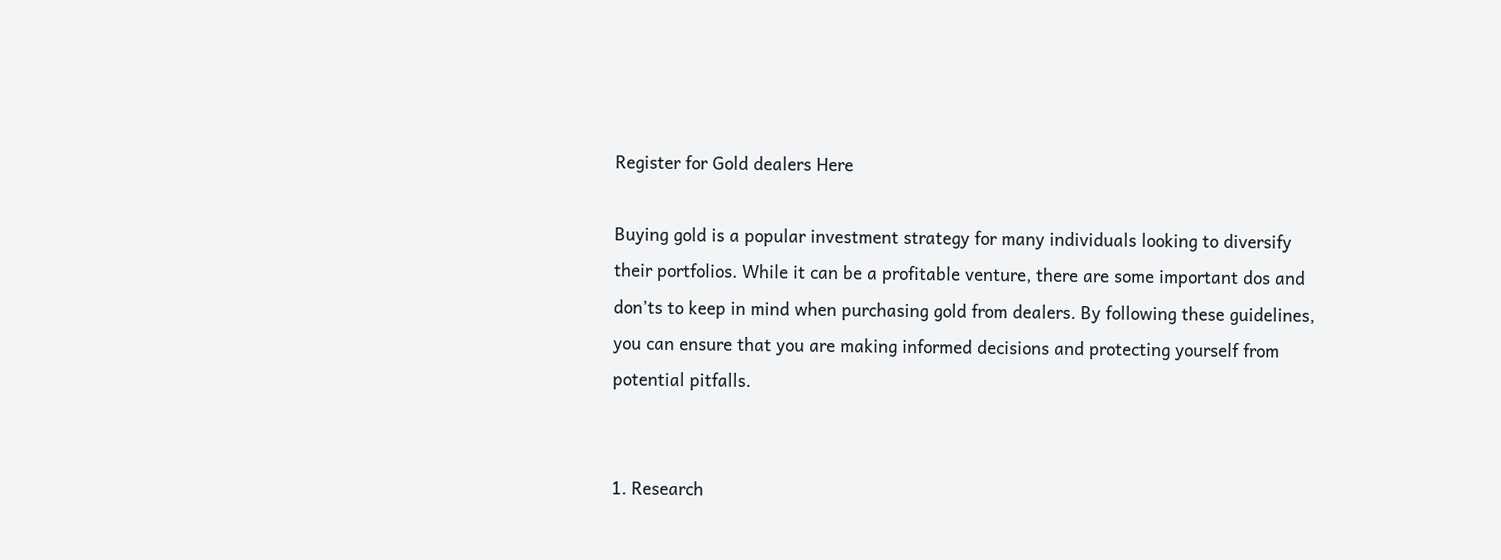Register for Gold dealers Here

Buying gold is a popular investment strategy for many individuals looking to diversify their portfolios. While it can be a profitable venture, there are some important dos and don’ts to keep in mind when purchasing gold from dealers. By following these guidelines, you can ensure that you are making informed decisions and protecting yourself from potential pitfalls.


1. Research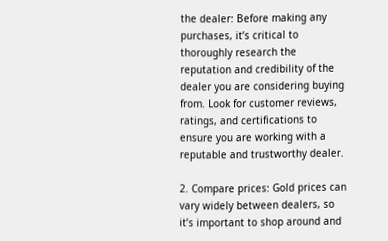the dealer: Before making any purchases, it’s critical to thoroughly research the reputation and credibility of the dealer you are considering buying from. Look for customer reviews, ratings, and certifications to ensure you are working with a reputable and trustworthy dealer.

2. Compare prices: Gold prices can vary widely between dealers, so it’s important to shop around and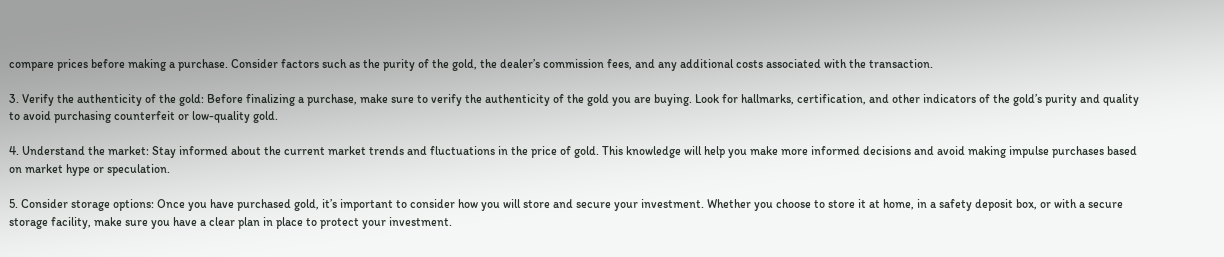compare prices before making a purchase. Consider factors such as the purity of the gold, the dealer’s commission fees, and any additional costs associated with the transaction.

3. Verify the authenticity of the gold: Before finalizing a purchase, make sure to verify the authenticity of the gold you are buying. Look for hallmarks, certification, and other indicators of the gold’s purity and quality to avoid purchasing counterfeit or low-quality gold.

4. Understand the market: Stay informed about the current market trends and fluctuations in the price of gold. This knowledge will help you make more informed decisions and avoid making impulse purchases based on market hype or speculation.

5. Consider storage options: Once you have purchased gold, it’s important to consider how you will store and secure your investment. Whether you choose to store it at home, in a safety deposit box, or with a secure storage facility, make sure you have a clear plan in place to protect your investment.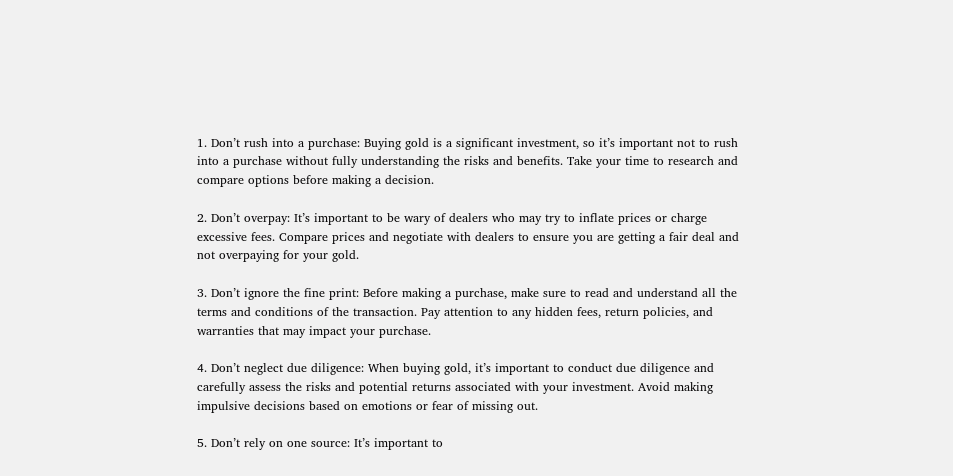1. Don’t rush into a purchase: Buying gold is a significant investment, so it’s important not to rush into a purchase without fully understanding the risks and benefits. Take your time to research and compare options before making a decision.

2. Don’t overpay: It’s important to be wary of dealers who may try to inflate prices or charge excessive fees. Compare prices and negotiate with dealers to ensure you are getting a fair deal and not overpaying for your gold.

3. Don’t ignore the fine print: Before making a purchase, make sure to read and understand all the terms and conditions of the transaction. Pay attention to any hidden fees, return policies, and warranties that may impact your purchase.

4. Don’t neglect due diligence: When buying gold, it’s important to conduct due diligence and carefully assess the risks and potential returns associated with your investment. Avoid making impulsive decisions based on emotions or fear of missing out.

5. Don’t rely on one source: It’s important to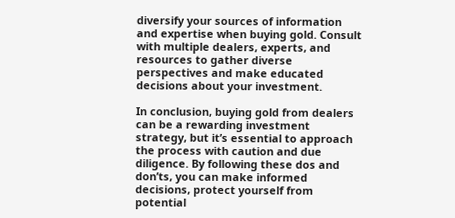diversify your sources of information and expertise when buying gold. Consult with multiple dealers, experts, and resources to gather diverse perspectives and make educated decisions about your investment.

In conclusion, buying gold from dealers can be a rewarding investment strategy, but it’s essential to approach the process with caution and due diligence. By following these dos and don’ts, you can make informed decisions, protect yourself from potential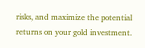risks, and maximize the potential returns on your gold investment.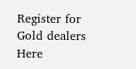Register for Gold dealers Here